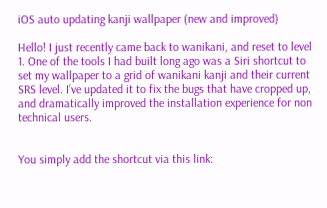iOS auto updating kanji wallpaper (new and improved)

Hello! I just recently came back to wanikani, and reset to level 1. One of the tools I had built long ago was a Siri shortcut to set my wallpaper to a grid of wanikani kanji and their current SRS level. I’ve updated it to fix the bugs that have cropped up, and dramatically improved the installation experience for non technical users.


You simply add the shortcut via this link: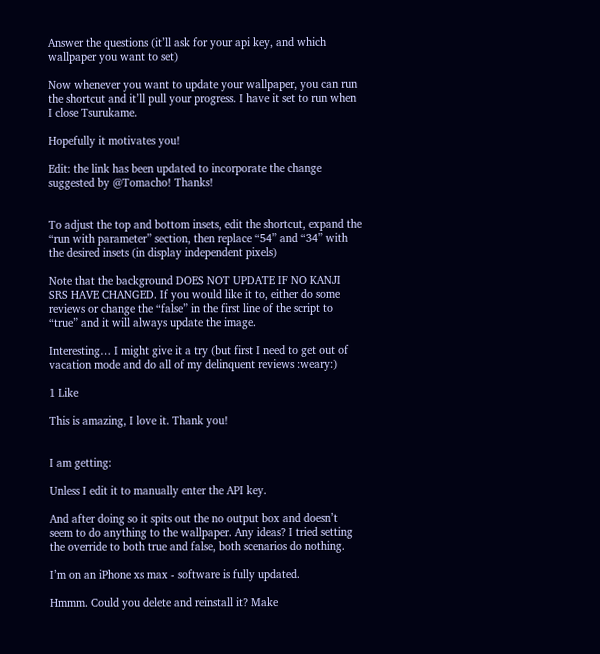Answer the questions (it’ll ask for your api key, and which wallpaper you want to set)

Now whenever you want to update your wallpaper, you can run the shortcut and it’ll pull your progress. I have it set to run when I close Tsurukame.

Hopefully it motivates you!

Edit: the link has been updated to incorporate the change suggested by @Tomacho! Thanks!


To adjust the top and bottom insets, edit the shortcut, expand the “run with parameter” section, then replace “54” and “34” with the desired insets (in display independent pixels)

Note that the background DOES NOT UPDATE IF NO KANJI SRS HAVE CHANGED. If you would like it to, either do some reviews or change the “false” in the first line of the script to “true” and it will always update the image.

Interesting… I might give it a try (but first I need to get out of vacation mode and do all of my delinquent reviews :weary:)

1 Like

This is amazing, I love it. Thank you!


I am getting:

Unless I edit it to manually enter the API key.

And after doing so it spits out the no output box and doesn’t seem to do anything to the wallpaper. Any ideas? I tried setting the override to both true and false, both scenarios do nothing.

I’m on an iPhone xs max - software is fully updated.

Hmmm. Could you delete and reinstall it? Make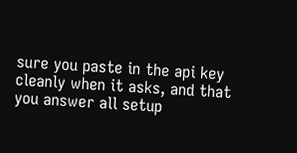sure you paste in the api key cleanly when it asks, and that you answer all setup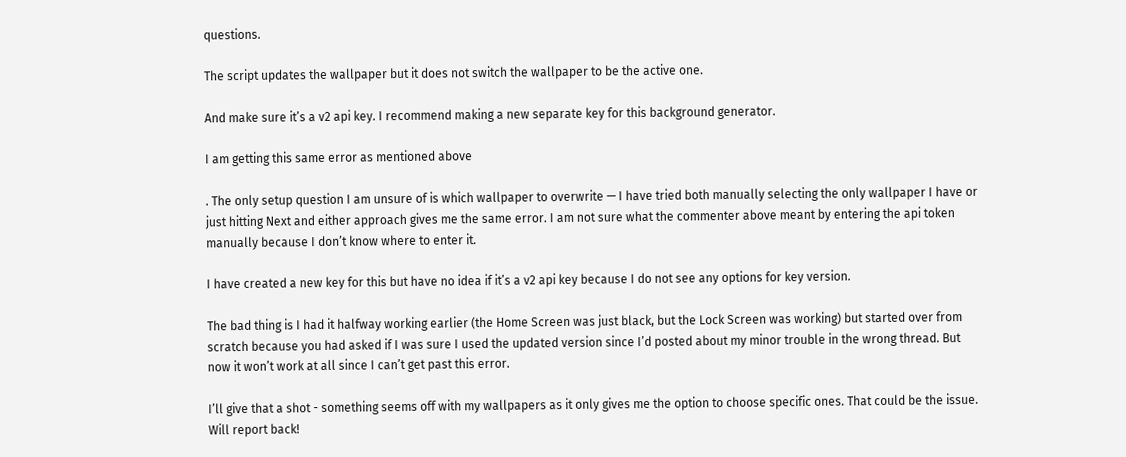questions.

The script updates the wallpaper but it does not switch the wallpaper to be the active one.

And make sure it’s a v2 api key. I recommend making a new separate key for this background generator.

I am getting this same error as mentioned above

. The only setup question I am unsure of is which wallpaper to overwrite — I have tried both manually selecting the only wallpaper I have or just hitting Next and either approach gives me the same error. I am not sure what the commenter above meant by entering the api token manually because I don’t know where to enter it.

I have created a new key for this but have no idea if it’s a v2 api key because I do not see any options for key version.

The bad thing is I had it halfway working earlier (the Home Screen was just black, but the Lock Screen was working) but started over from scratch because you had asked if I was sure I used the updated version since I’d posted about my minor trouble in the wrong thread. But now it won’t work at all since I can’t get past this error.

I’ll give that a shot - something seems off with my wallpapers as it only gives me the option to choose specific ones. That could be the issue. Will report back!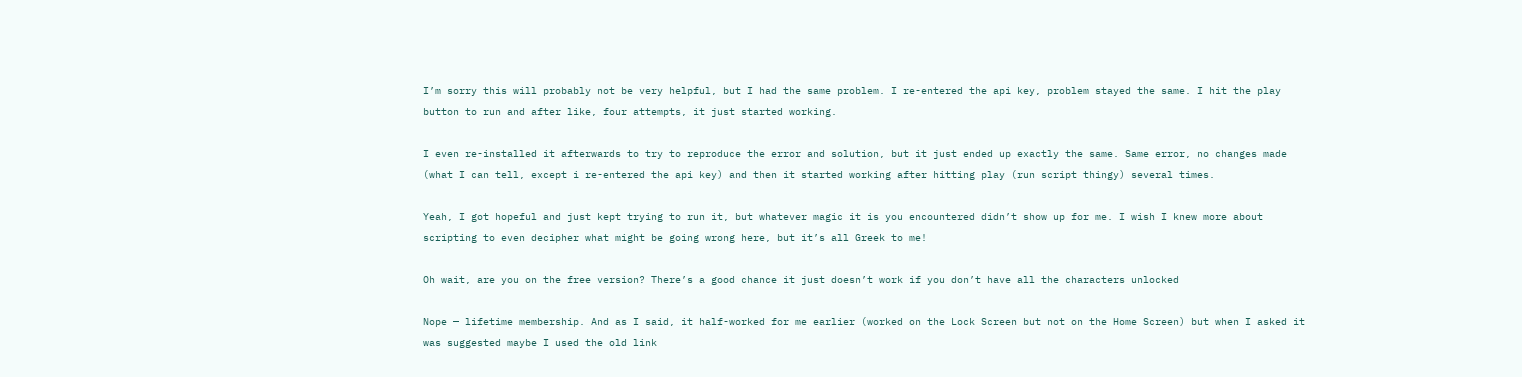I’m sorry this will probably not be very helpful, but I had the same problem. I re-entered the api key, problem stayed the same. I hit the play button to run and after like, four attempts, it just started working.

I even re-installed it afterwards to try to reproduce the error and solution, but it just ended up exactly the same. Same error, no changes made (what I can tell, except i re-entered the api key) and then it started working after hitting play (run script thingy) several times.

Yeah, I got hopeful and just kept trying to run it, but whatever magic it is you encountered didn’t show up for me. I wish I knew more about scripting to even decipher what might be going wrong here, but it’s all Greek to me!

Oh wait, are you on the free version? There’s a good chance it just doesn’t work if you don’t have all the characters unlocked

Nope — lifetime membership. And as I said, it half-worked for me earlier (worked on the Lock Screen but not on the Home Screen) but when I asked it was suggested maybe I used the old link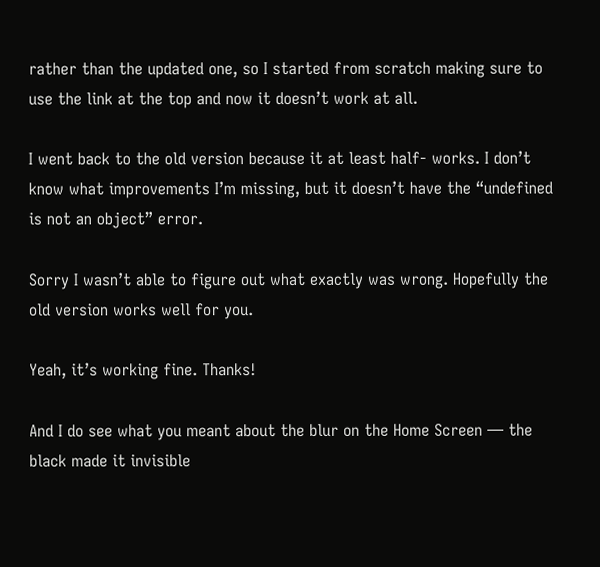rather than the updated one, so I started from scratch making sure to use the link at the top and now it doesn’t work at all.

I went back to the old version because it at least half- works. I don’t know what improvements I’m missing, but it doesn’t have the “undefined is not an object” error.

Sorry I wasn’t able to figure out what exactly was wrong. Hopefully the old version works well for you.

Yeah, it’s working fine. Thanks!

And I do see what you meant about the blur on the Home Screen — the black made it invisible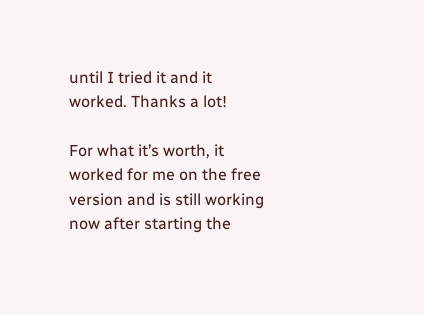until I tried it and it worked. Thanks a lot!

For what it’s worth, it worked for me on the free version and is still working now after starting the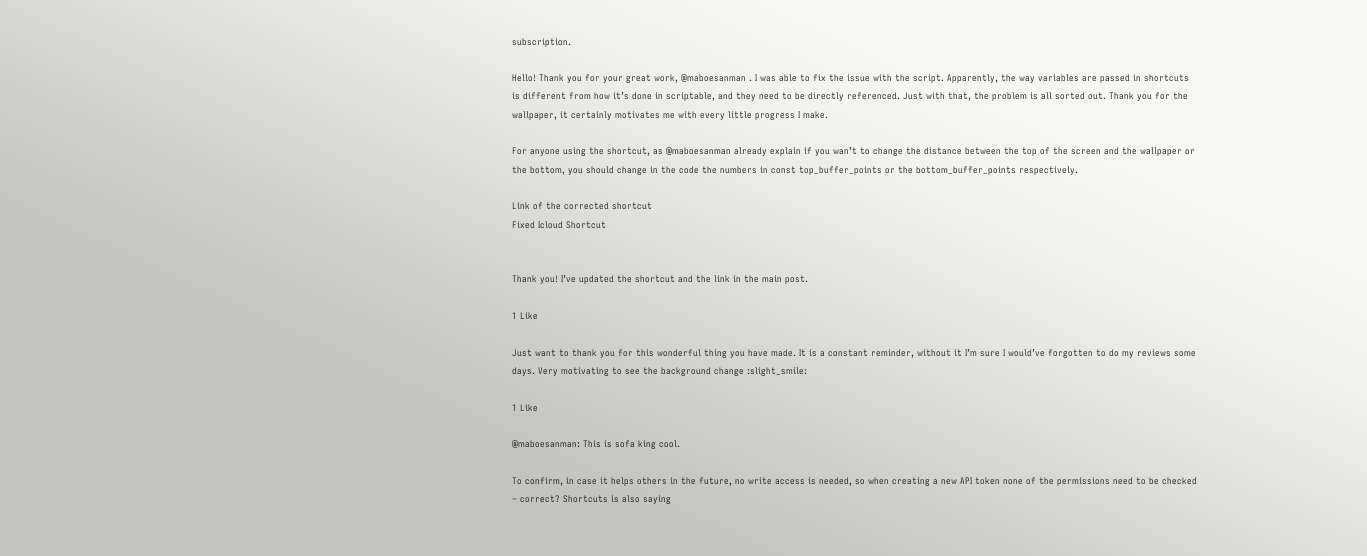subscription.

Hello! Thank you for your great work, @maboesanman . I was able to fix the issue with the script. Apparently, the way variables are passed in shortcuts is different from how it’s done in scriptable, and they need to be directly referenced. Just with that, the problem is all sorted out. Thank you for the wallpaper, it certainly motivates me with every little progress I make.

For anyone using the shortcut, as @maboesanman already explain if you wan’t to change the distance between the top of the screen and the wallpaper or the bottom, you should change in the code the numbers in const top_buffer_points or the bottom_buffer_points respectively.

Link of the corrected shortcut
Fixed Icloud Shortcut


Thank you! I’ve updated the shortcut and the link in the main post.

1 Like

Just want to thank you for this wonderful thing you have made. It is a constant reminder, without it I’m sure I would’ve forgotten to do my reviews some days. Very motivating to see the background change :slight_smile:

1 Like

@maboesanman: This is sofa king cool.

To confirm, in case it helps others in the future, no write access is needed, so when creating a new API token none of the permissions need to be checked – correct? Shortcuts is also saying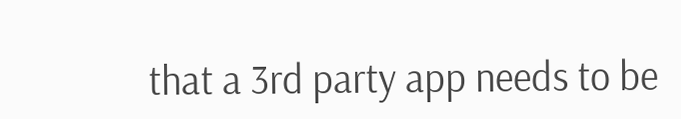that a 3rd party app needs to be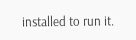installed to run it.